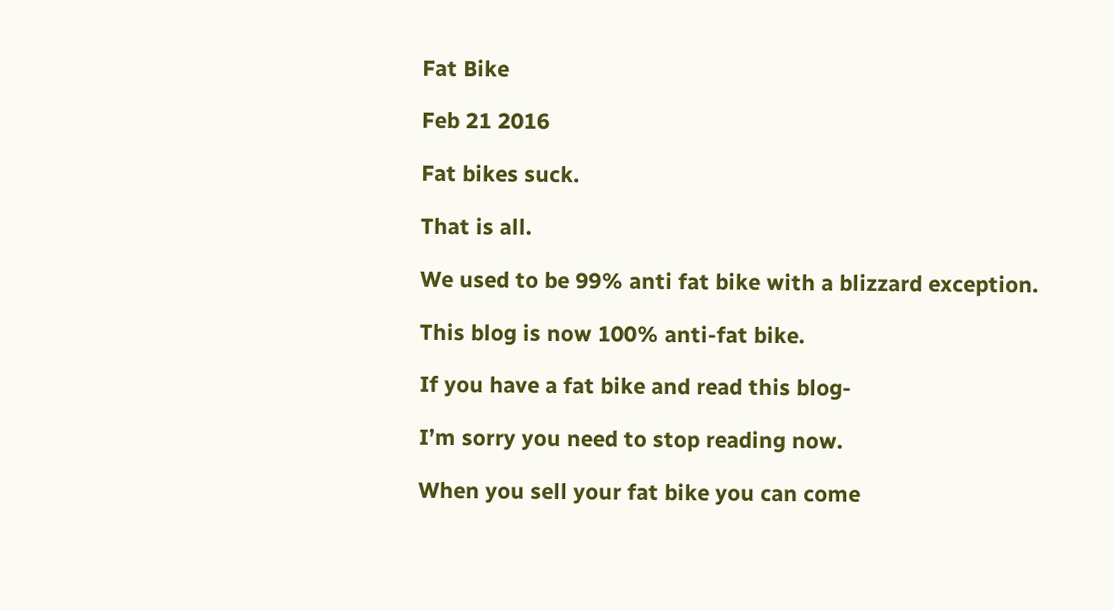Fat Bike

Feb 21 2016

Fat bikes suck.

That is all.

We used to be 99% anti fat bike with a blizzard exception.

This blog is now 100% anti-fat bike.

If you have a fat bike and read this blog-

I’m sorry you need to stop reading now.

When you sell your fat bike you can come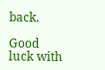back.

Good luck with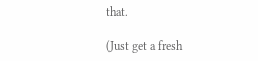that.

(Just get a fresh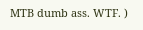MTB dumb ass. WTF. )